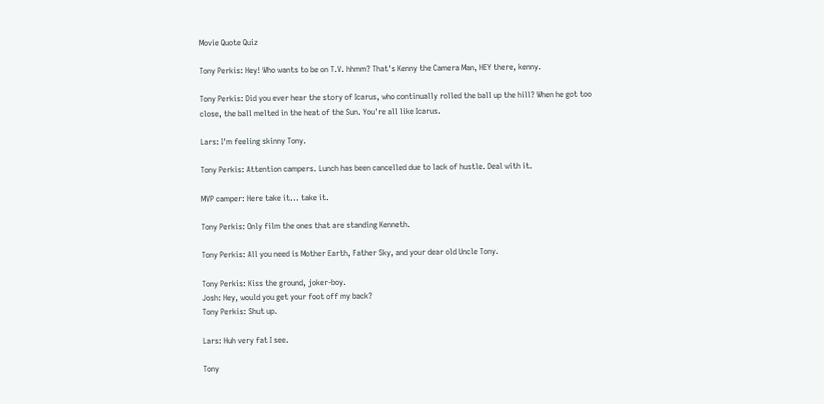Movie Quote Quiz

Tony Perkis: Hey! Who wants to be on T.V. hhmm? That's Kenny the Camera Man, HEY there, kenny.

Tony Perkis: Did you ever hear the story of Icarus, who continually rolled the ball up the hill? When he got too close, the ball melted in the heat of the Sun. You're all like Icarus.

Lars: I'm feeling skinny Tony.

Tony Perkis: Attention campers. Lunch has been cancelled due to lack of hustle. Deal with it.

MVP camper: Here take it... take it.

Tony Perkis: Only film the ones that are standing Kenneth.

Tony Perkis: All you need is Mother Earth, Father Sky, and your dear old Uncle Tony.

Tony Perkis: Kiss the ground, joker-boy.
Josh: Hey, would you get your foot off my back?
Tony Perkis: Shut up.

Lars: Huh very fat I see.

Tony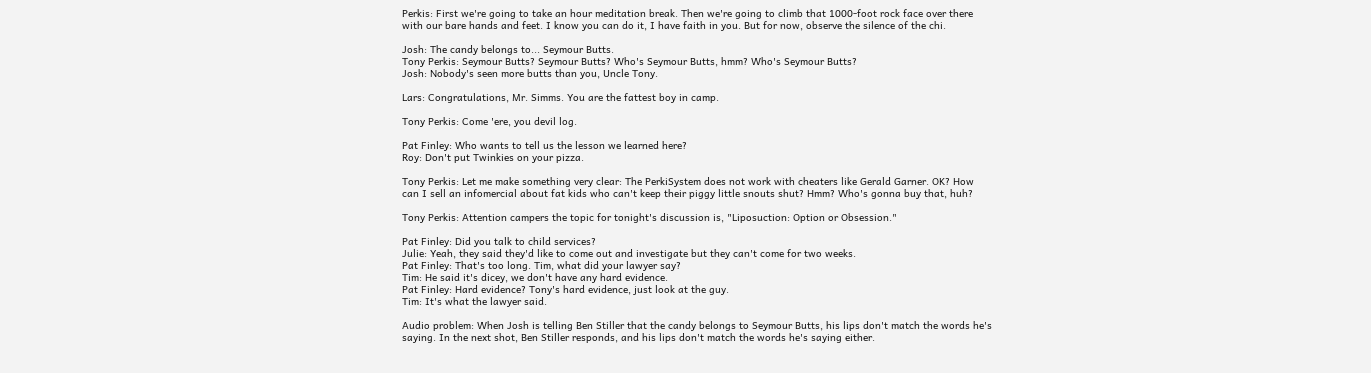Perkis: First we're going to take an hour meditation break. Then we're going to climb that 1000-foot rock face over there with our bare hands and feet. I know you can do it, I have faith in you. But for now, observe the silence of the chi.

Josh: The candy belongs to... Seymour Butts.
Tony Perkis: Seymour Butts? Seymour Butts? Who's Seymour Butts, hmm? Who's Seymour Butts?
Josh: Nobody's seen more butts than you, Uncle Tony.

Lars: Congratulations, Mr. Simms. You are the fattest boy in camp.

Tony Perkis: Come 'ere, you devil log.

Pat Finley: Who wants to tell us the lesson we learned here?
Roy: Don't put Twinkies on your pizza.

Tony Perkis: Let me make something very clear: The PerkiSystem does not work with cheaters like Gerald Garner. OK? How can I sell an infomercial about fat kids who can't keep their piggy little snouts shut? Hmm? Who's gonna buy that, huh?

Tony Perkis: Attention campers the topic for tonight's discussion is, "Liposuction: Option or Obsession."

Pat Finley: Did you talk to child services?
Julie: Yeah, they said they'd like to come out and investigate but they can't come for two weeks.
Pat Finley: That's too long. Tim, what did your lawyer say?
Tim: He said it's dicey, we don't have any hard evidence.
Pat Finley: Hard evidence? Tony's hard evidence, just look at the guy.
Tim: It's what the lawyer said.

Audio problem: When Josh is telling Ben Stiller that the candy belongs to Seymour Butts, his lips don't match the words he's saying. In the next shot, Ben Stiller responds, and his lips don't match the words he's saying either.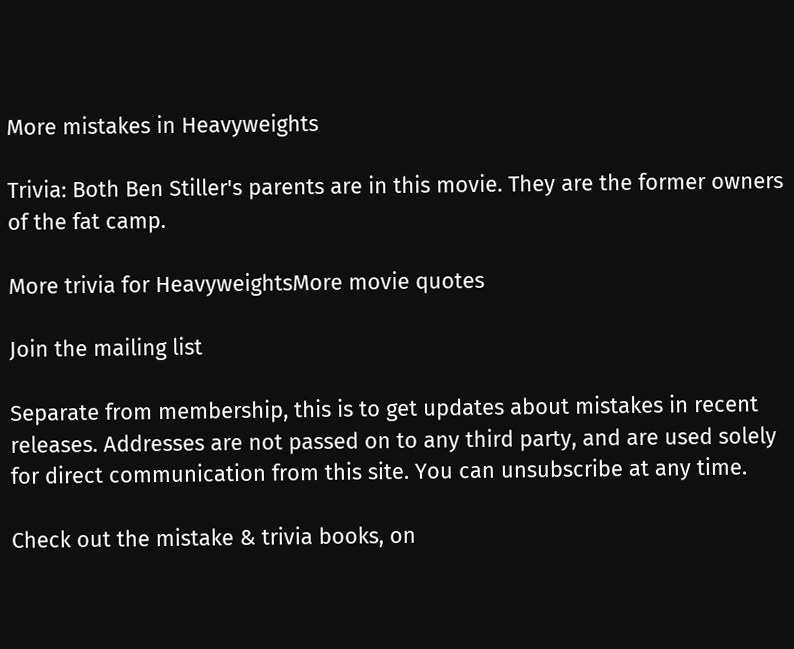More mistakes in Heavyweights

Trivia: Both Ben Stiller's parents are in this movie. They are the former owners of the fat camp.

More trivia for HeavyweightsMore movie quotes

Join the mailing list

Separate from membership, this is to get updates about mistakes in recent releases. Addresses are not passed on to any third party, and are used solely for direct communication from this site. You can unsubscribe at any time.

Check out the mistake & trivia books, on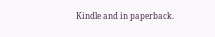Kindle and in paperback.